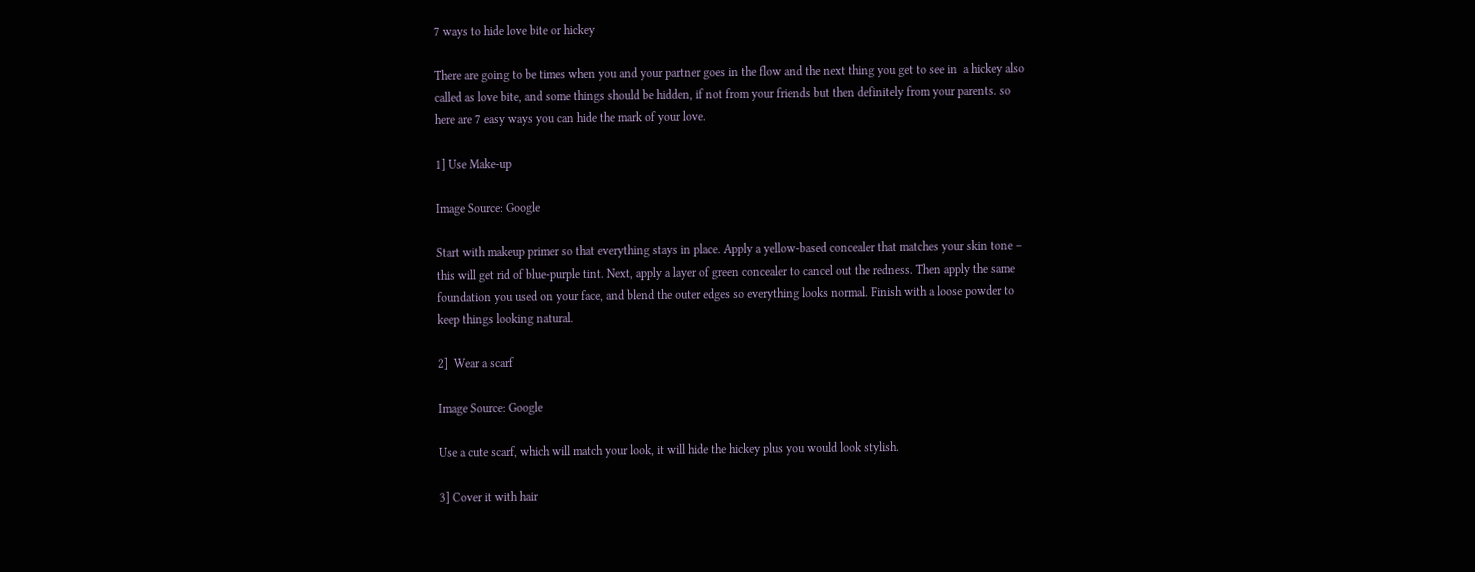7 ways to hide love bite or hickey

There are going to be times when you and your partner goes in the flow and the next thing you get to see in  a hickey also called as love bite, and some things should be hidden, if not from your friends but then definitely from your parents. so here are 7 easy ways you can hide the mark of your love.

1] Use Make-up

Image Source: Google

Start with makeup primer so that everything stays in place. Apply a yellow-based concealer that matches your skin tone – this will get rid of blue-purple tint. Next, apply a layer of green concealer to cancel out the redness. Then apply the same foundation you used on your face, and blend the outer edges so everything looks normal. Finish with a loose powder to keep things looking natural.

2]  Wear a scarf

Image Source: Google

Use a cute scarf, which will match your look, it will hide the hickey plus you would look stylish.

3] Cover it with hair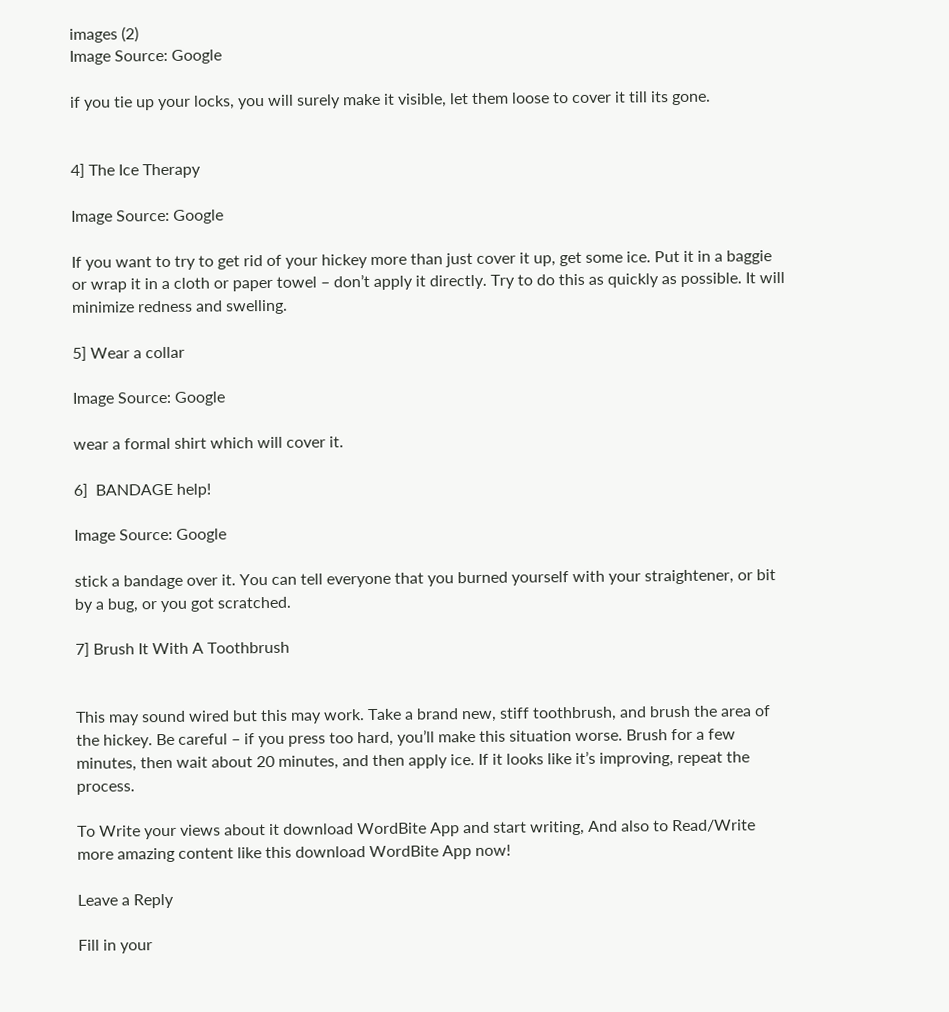images (2)
Image Source: Google

if you tie up your locks, you will surely make it visible, let them loose to cover it till its gone.


4] The Ice Therapy

Image Source: Google

If you want to try to get rid of your hickey more than just cover it up, get some ice. Put it in a baggie or wrap it in a cloth or paper towel – don’t apply it directly. Try to do this as quickly as possible. It will minimize redness and swelling.

5] Wear a collar

Image Source: Google

wear a formal shirt which will cover it.

6]  BANDAGE help!

Image Source: Google

stick a bandage over it. You can tell everyone that you burned yourself with your straightener, or bit by a bug, or you got scratched.

7] Brush It With A Toothbrush


This may sound wired but this may work. Take a brand new, stiff toothbrush, and brush the area of the hickey. Be careful – if you press too hard, you’ll make this situation worse. Brush for a few minutes, then wait about 20 minutes, and then apply ice. If it looks like it’s improving, repeat the process.

To Write your views about it download WordBite App and start writing, And also to Read/Write more amazing content like this download WordBite App now!

Leave a Reply

Fill in your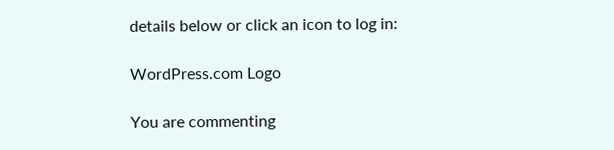details below or click an icon to log in:

WordPress.com Logo

You are commenting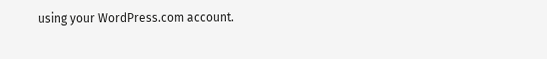using your WordPress.com account.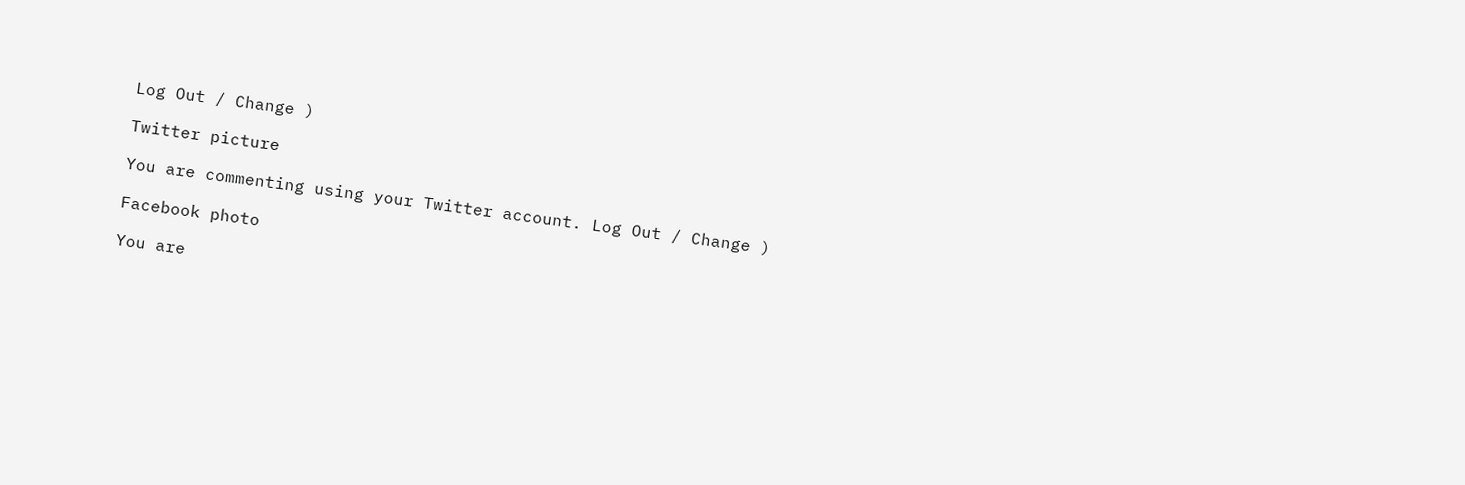Log Out / Change )

Twitter picture

You are commenting using your Twitter account. Log Out / Change )

Facebook photo

You are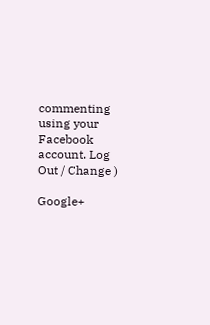commenting using your Facebook account. Log Out / Change )

Google+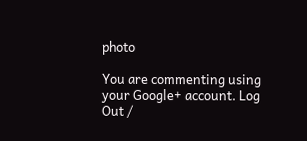photo

You are commenting using your Google+ account. Log Out /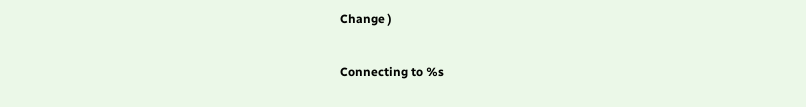Change )

Connecting to %s